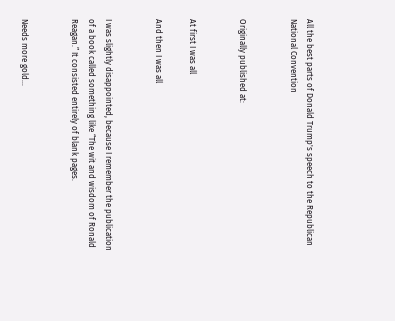All the best parts of Donald Trump's speech to the Republican National Convention


Originally published at:


At first I was all

And then I was all


I was slightly disappointed, because I remember the publication of a book called something like “The wit and wisdom of Ronald Reagan.” It consisted entirely of blank pages.


Needs more gold…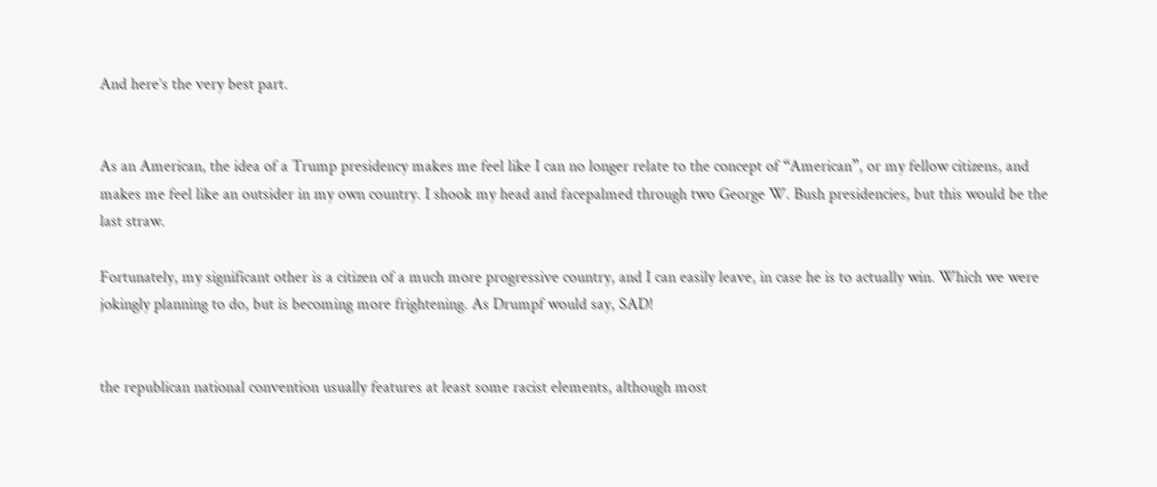And here’s the very best part.


As an American, the idea of a Trump presidency makes me feel like I can no longer relate to the concept of “American”, or my fellow citizens, and makes me feel like an outsider in my own country. I shook my head and facepalmed through two George W. Bush presidencies, but this would be the last straw.

Fortunately, my significant other is a citizen of a much more progressive country, and I can easily leave, in case he is to actually win. Which we were jokingly planning to do, but is becoming more frightening. As Drumpf would say, SAD!


the republican national convention usually features at least some racist elements, although most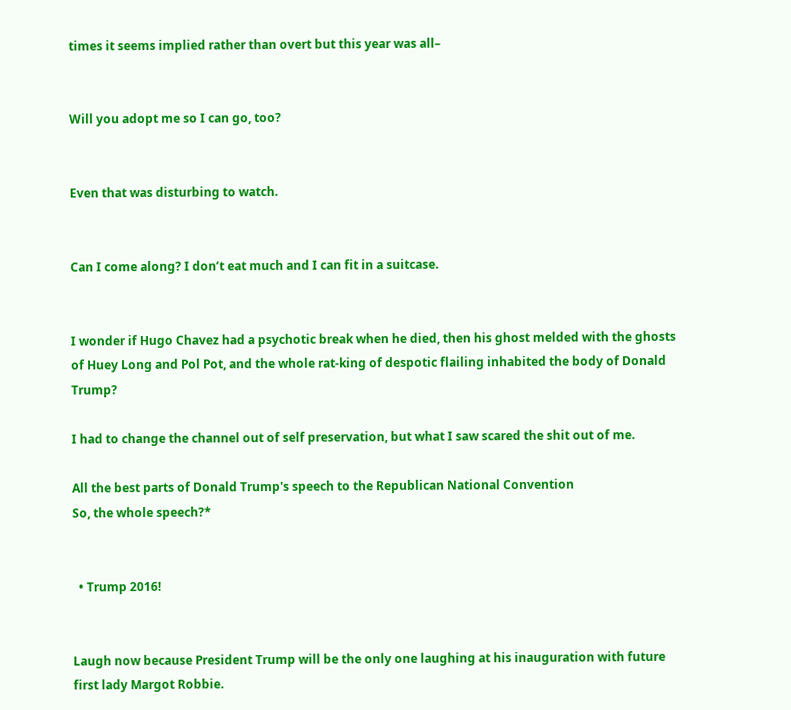times it seems implied rather than overt but this year was all–


Will you adopt me so I can go, too?


Even that was disturbing to watch.


Can I come along? I don’t eat much and I can fit in a suitcase.


I wonder if Hugo Chavez had a psychotic break when he died, then his ghost melded with the ghosts of Huey Long and Pol Pot, and the whole rat-king of despotic flailing inhabited the body of Donald Trump?

I had to change the channel out of self preservation, but what I saw scared the shit out of me.

All the best parts of Donald Trump's speech to the Republican National Convention
So, the whole speech?*


  • Trump 2016!


Laugh now because President Trump will be the only one laughing at his inauguration with future first lady Margot Robbie.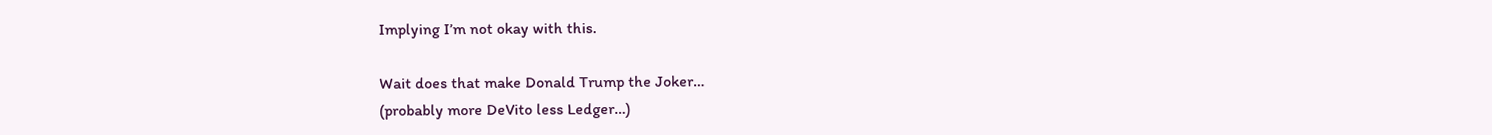Implying I’m not okay with this.

Wait does that make Donald Trump the Joker…
(probably more DeVito less Ledger…)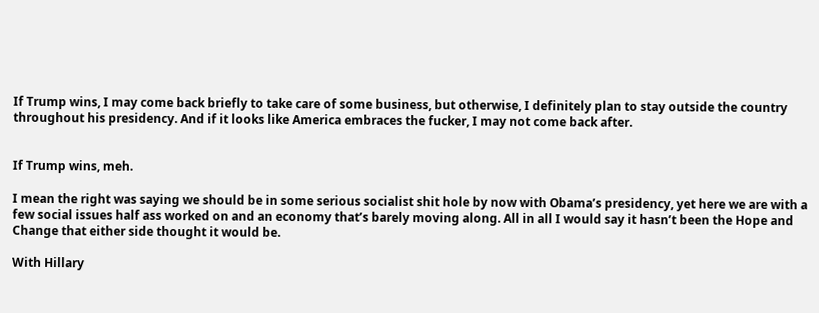If Trump wins, I may come back briefly to take care of some business, but otherwise, I definitely plan to stay outside the country throughout his presidency. And if it looks like America embraces the fucker, I may not come back after.


If Trump wins, meh.

I mean the right was saying we should be in some serious socialist shit hole by now with Obama’s presidency, yet here we are with a few social issues half ass worked on and an economy that’s barely moving along. All in all I would say it hasn’t been the Hope and Change that either side thought it would be.

With Hillary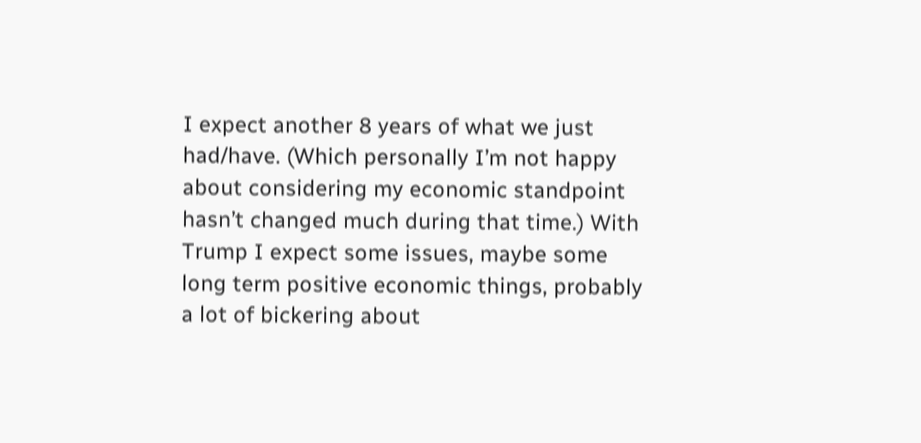I expect another 8 years of what we just had/have. (Which personally I’m not happy about considering my economic standpoint hasn’t changed much during that time.) With Trump I expect some issues, maybe some long term positive economic things, probably a lot of bickering about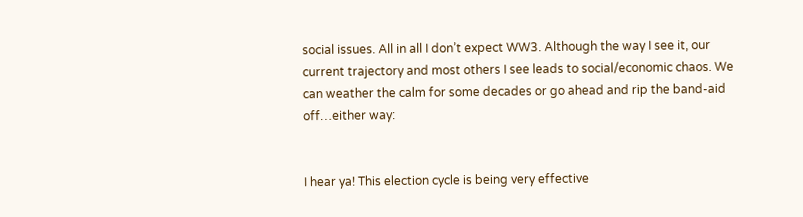social issues. All in all I don’t expect WW3. Although the way I see it, our current trajectory and most others I see leads to social/economic chaos. We can weather the calm for some decades or go ahead and rip the band-aid off…either way:


I hear ya! This election cycle is being very effective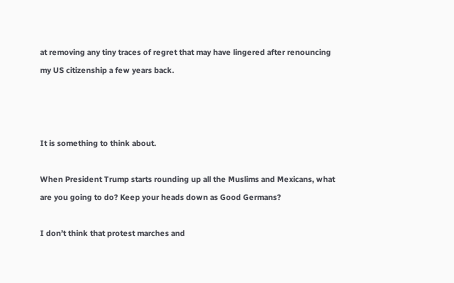at removing any tiny traces of regret that may have lingered after renouncing my US citizenship a few years back.



It is something to think about.

When President Trump starts rounding up all the Muslims and Mexicans, what are you going to do? Keep your heads down as Good Germans?

I don’t think that protest marches and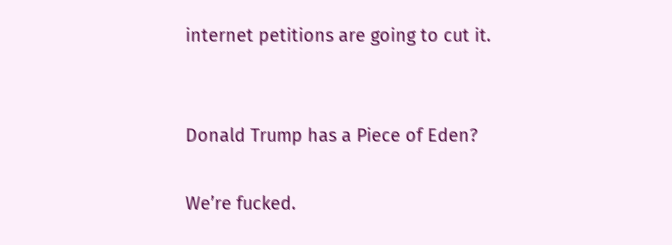internet petitions are going to cut it.


Donald Trump has a Piece of Eden?

We’re fucked.